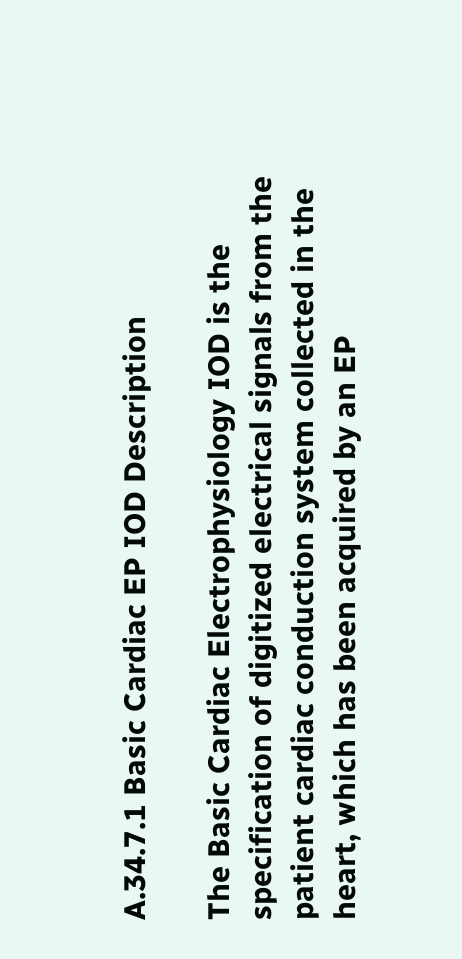A.34.7.1 Basic Cardiac EP IOD Description

The Basic Cardiac Electrophysiology IOD is the specification of digitized electrical signals from the patient cardiac conduction system collected in the heart, which has been acquired by an EP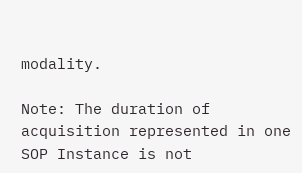modality.

Note: The duration of acquisition represented in one SOP Instance is not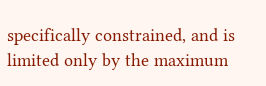specifically constrained, and is limited only by the maximum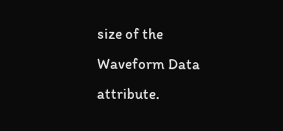size of the Waveform Data attribute.